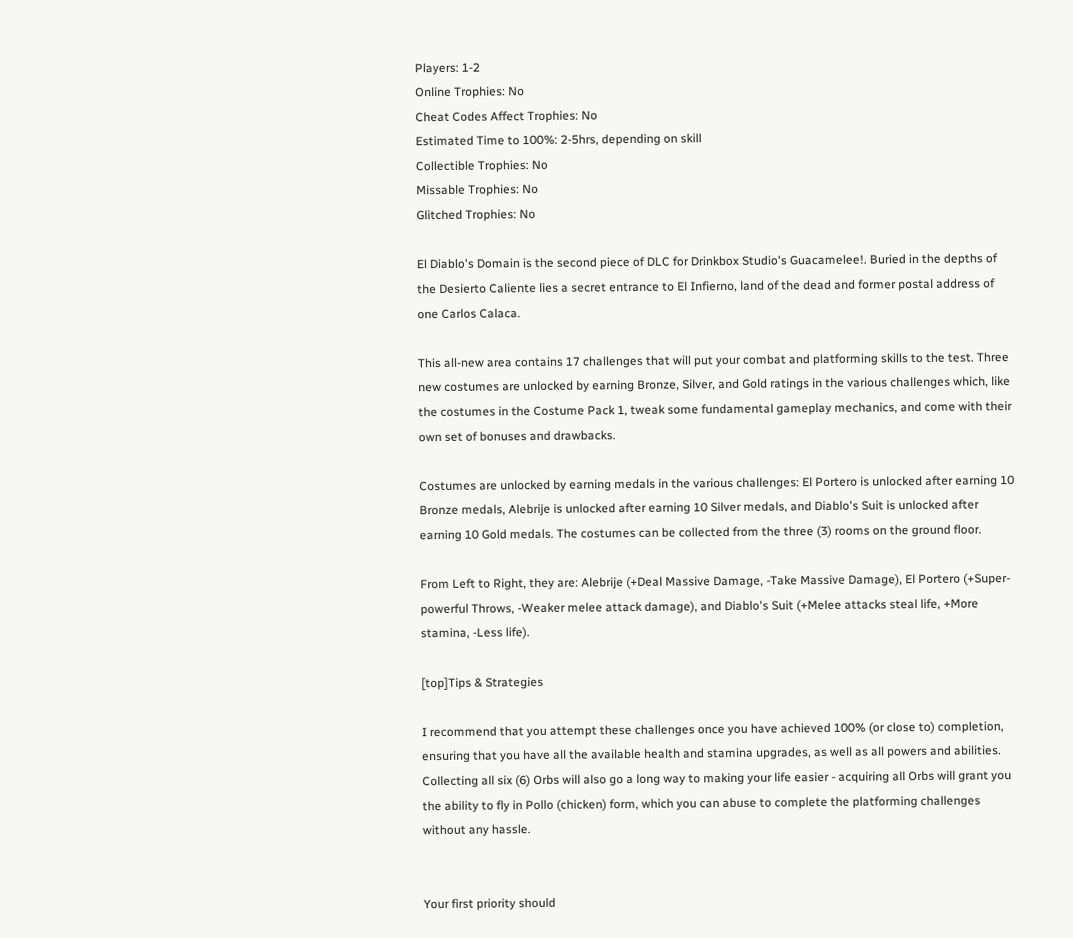Players: 1-2
Online Trophies: No
Cheat Codes Affect Trophies: No
Estimated Time to 100%: 2-5hrs, depending on skill
Collectible Trophies: No
Missable Trophies: No
Glitched Trophies: No

El Diablo's Domain is the second piece of DLC for Drinkbox Studio's Guacamelee!. Buried in the depths of the Desierto Caliente lies a secret entrance to El Infierno, land of the dead and former postal address of one Carlos Calaca.

This all-new area contains 17 challenges that will put your combat and platforming skills to the test. Three new costumes are unlocked by earning Bronze, Silver, and Gold ratings in the various challenges which, like the costumes in the Costume Pack 1, tweak some fundamental gameplay mechanics, and come with their own set of bonuses and drawbacks.

Costumes are unlocked by earning medals in the various challenges: El Portero is unlocked after earning 10 Bronze medals, Alebrije is unlocked after earning 10 Silver medals, and Diablo's Suit is unlocked after earning 10 Gold medals. The costumes can be collected from the three (3) rooms on the ground floor.

From Left to Right, they are: Alebrije (+Deal Massive Damage, -Take Massive Damage), El Portero (+Super-powerful Throws, -Weaker melee attack damage), and Diablo's Suit (+Melee attacks steal life, +More stamina, -Less life).

[top]Tips & Strategies

I recommend that you attempt these challenges once you have achieved 100% (or close to) completion, ensuring that you have all the available health and stamina upgrades, as well as all powers and abilities. Collecting all six (6) Orbs will also go a long way to making your life easier - acquiring all Orbs will grant you the ability to fly in Pollo (chicken) form, which you can abuse to complete the platforming challenges without any hassle.


Your first priority should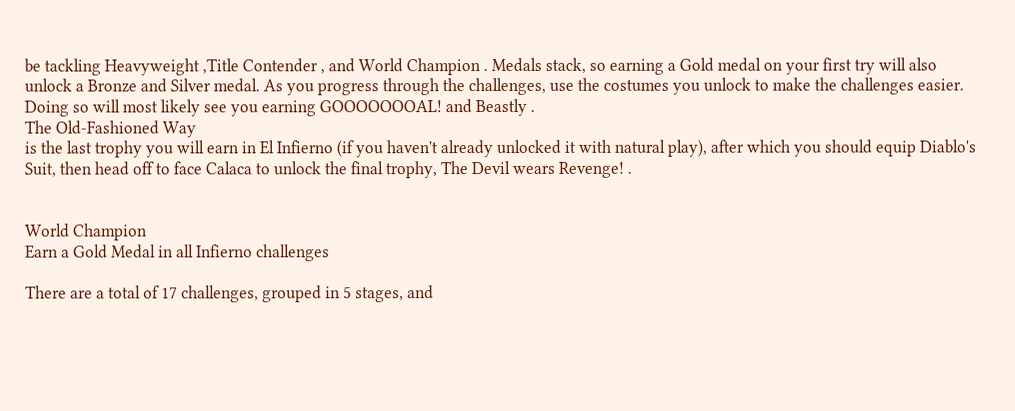be tackling Heavyweight ,Title Contender , and World Champion . Medals stack, so earning a Gold medal on your first try will also unlock a Bronze and Silver medal. As you progress through the challenges, use the costumes you unlock to make the challenges easier. Doing so will most likely see you earning GOOOOOOOAL! and Beastly .
The Old-Fashioned Way
is the last trophy you will earn in El Infierno (if you haven't already unlocked it with natural play), after which you should equip Diablo's Suit, then head off to face Calaca to unlock the final trophy, The Devil wears Revenge! .


World Champion
Earn a Gold Medal in all Infierno challenges

There are a total of 17 challenges, grouped in 5 stages, and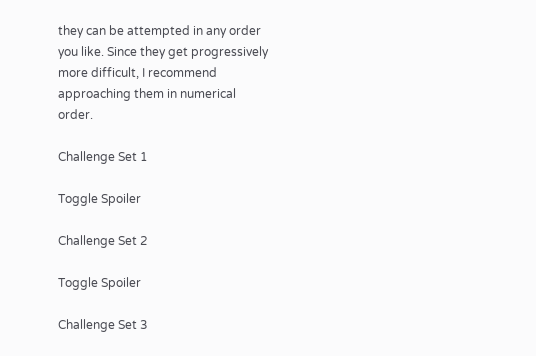they can be attempted in any order you like. Since they get progressively more difficult, I recommend approaching them in numerical order.

Challenge Set 1

Toggle Spoiler

Challenge Set 2

Toggle Spoiler

Challenge Set 3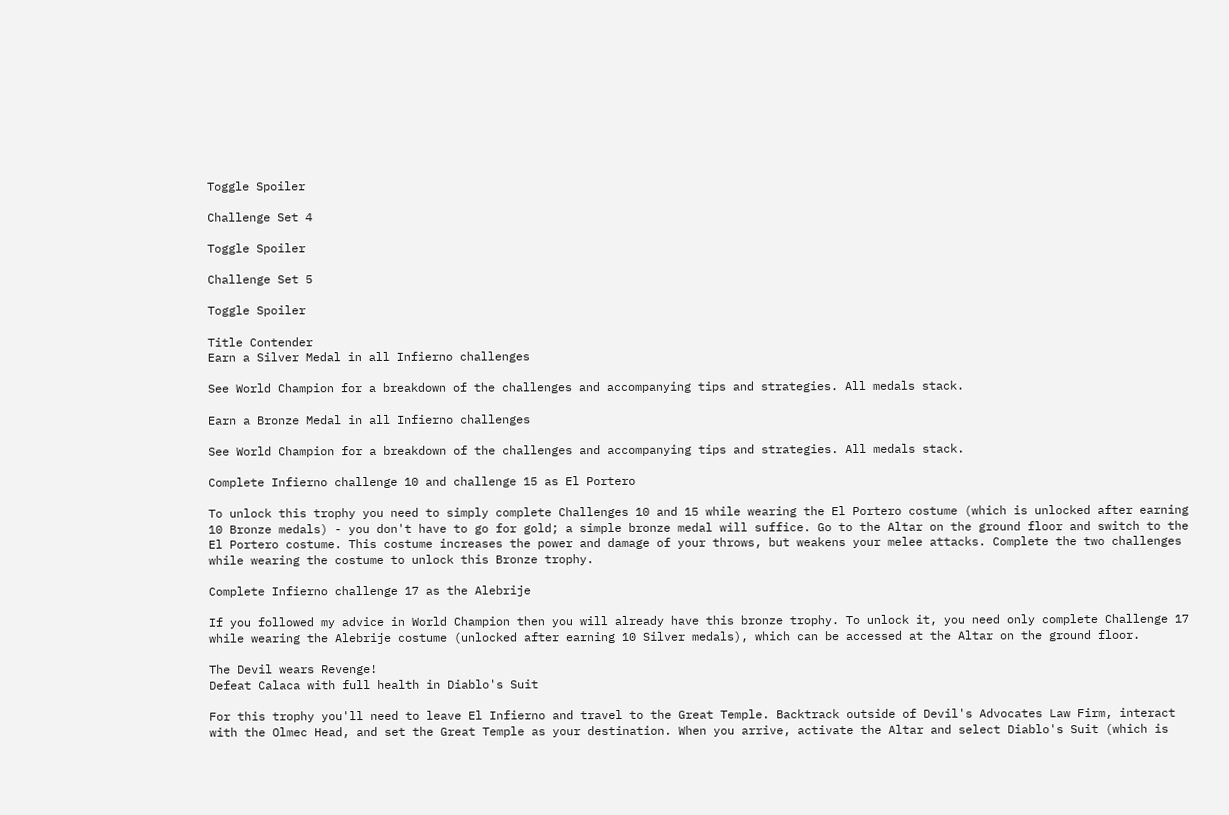Toggle Spoiler

Challenge Set 4

Toggle Spoiler

Challenge Set 5

Toggle Spoiler

Title Contender
Earn a Silver Medal in all Infierno challenges

See World Champion for a breakdown of the challenges and accompanying tips and strategies. All medals stack.

Earn a Bronze Medal in all Infierno challenges

See World Champion for a breakdown of the challenges and accompanying tips and strategies. All medals stack.

Complete Infierno challenge 10 and challenge 15 as El Portero

To unlock this trophy you need to simply complete Challenges 10 and 15 while wearing the El Portero costume (which is unlocked after earning 10 Bronze medals) - you don't have to go for gold; a simple bronze medal will suffice. Go to the Altar on the ground floor and switch to the El Portero costume. This costume increases the power and damage of your throws, but weakens your melee attacks. Complete the two challenges while wearing the costume to unlock this Bronze trophy.

Complete Infierno challenge 17 as the Alebrije

If you followed my advice in World Champion then you will already have this bronze trophy. To unlock it, you need only complete Challenge 17 while wearing the Alebrije costume (unlocked after earning 10 Silver medals), which can be accessed at the Altar on the ground floor.

The Devil wears Revenge!
Defeat Calaca with full health in Diablo's Suit

For this trophy you'll need to leave El Infierno and travel to the Great Temple. Backtrack outside of Devil's Advocates Law Firm, interact with the Olmec Head, and set the Great Temple as your destination. When you arrive, activate the Altar and select Diablo's Suit (which is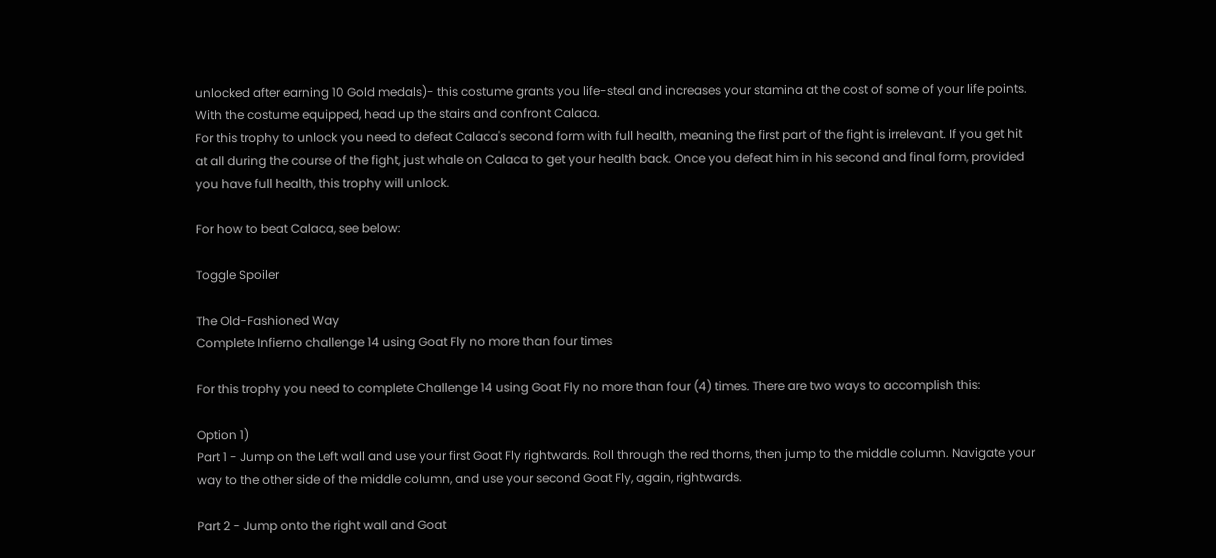unlocked after earning 10 Gold medals)- this costume grants you life-steal and increases your stamina at the cost of some of your life points. With the costume equipped, head up the stairs and confront Calaca.
For this trophy to unlock you need to defeat Calaca's second form with full health, meaning the first part of the fight is irrelevant. If you get hit at all during the course of the fight, just whale on Calaca to get your health back. Once you defeat him in his second and final form, provided you have full health, this trophy will unlock.

For how to beat Calaca, see below:

Toggle Spoiler

The Old-Fashioned Way
Complete Infierno challenge 14 using Goat Fly no more than four times

For this trophy you need to complete Challenge 14 using Goat Fly no more than four (4) times. There are two ways to accomplish this:

Option 1)
Part 1 - Jump on the Left wall and use your first Goat Fly rightwards. Roll through the red thorns, then jump to the middle column. Navigate your way to the other side of the middle column, and use your second Goat Fly, again, rightwards.

Part 2 - Jump onto the right wall and Goat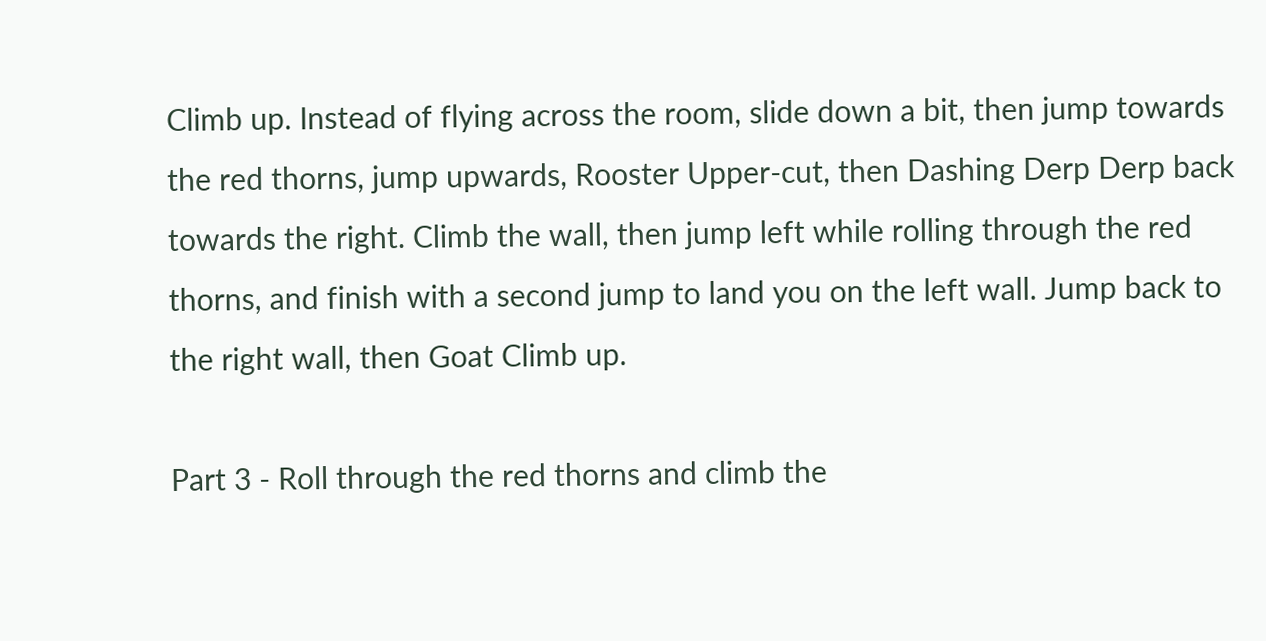Climb up. Instead of flying across the room, slide down a bit, then jump towards the red thorns, jump upwards, Rooster Upper-cut, then Dashing Derp Derp back towards the right. Climb the wall, then jump left while rolling through the red thorns, and finish with a second jump to land you on the left wall. Jump back to the right wall, then Goat Climb up.

Part 3 - Roll through the red thorns and climb the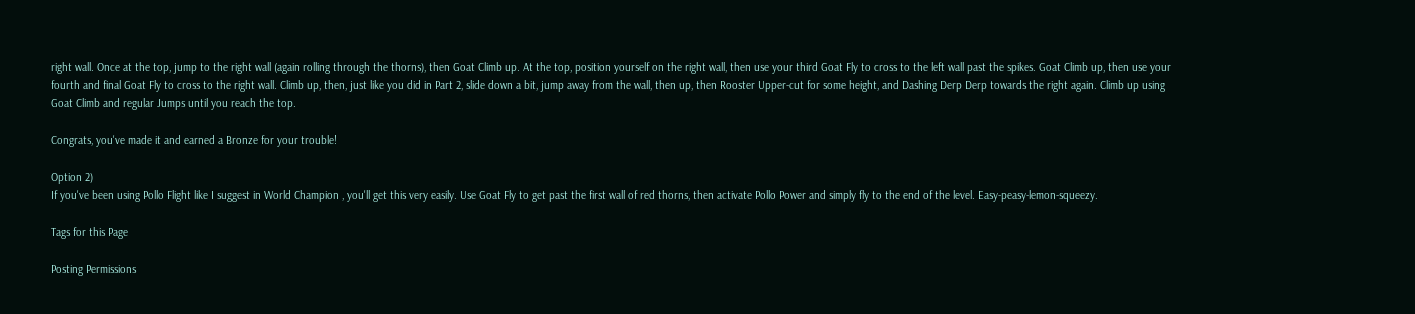right wall. Once at the top, jump to the right wall (again rolling through the thorns), then Goat Climb up. At the top, position yourself on the right wall, then use your third Goat Fly to cross to the left wall past the spikes. Goat Climb up, then use your fourth and final Goat Fly to cross to the right wall. Climb up, then, just like you did in Part 2, slide down a bit, jump away from the wall, then up, then Rooster Upper-cut for some height, and Dashing Derp Derp towards the right again. Climb up using Goat Climb and regular Jumps until you reach the top.

Congrats, you've made it and earned a Bronze for your trouble!

Option 2)
If you've been using Pollo Flight like I suggest in World Champion , you'll get this very easily. Use Goat Fly to get past the first wall of red thorns, then activate Pollo Power and simply fly to the end of the level. Easy-peasy-lemon-squeezy.

Tags for this Page

Posting Permissions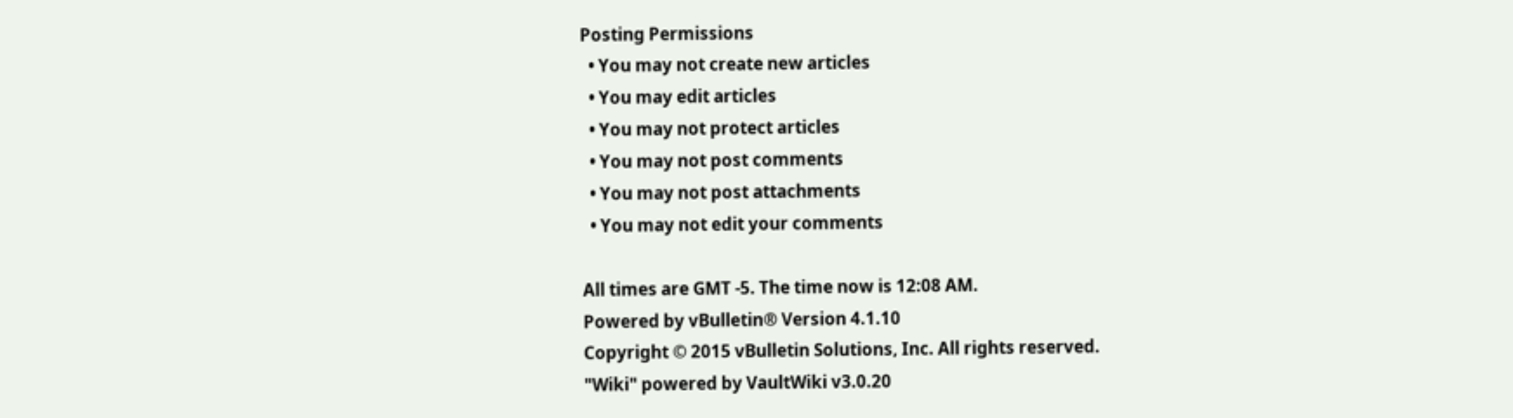Posting Permissions
  • You may not create new articles
  • You may edit articles
  • You may not protect articles
  • You may not post comments
  • You may not post attachments
  • You may not edit your comments

All times are GMT -5. The time now is 12:08 AM.
Powered by vBulletin® Version 4.1.10
Copyright © 2015 vBulletin Solutions, Inc. All rights reserved.
"Wiki" powered by VaultWiki v3.0.20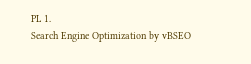PL 1.
Search Engine Optimization by vBSEO